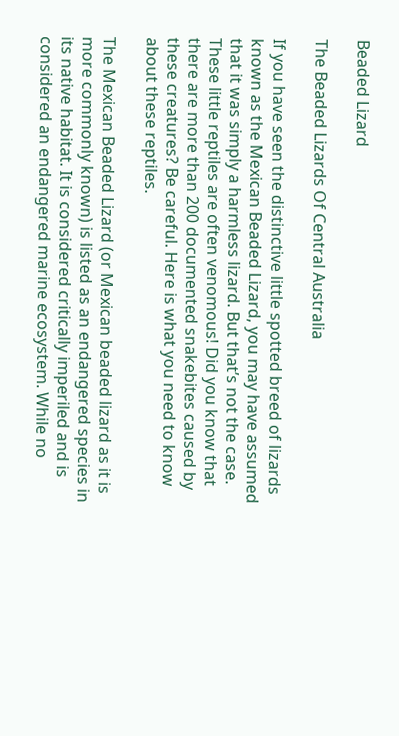Beaded Lizard

The Beaded Lizards Of Central Australia

If you have seen the distinctive little spotted breed of lizards known as the Mexican Beaded Lizard, you may have assumed that it was simply a harmless lizard. But that’s not the case. These little reptiles are often venomous! Did you know that there are more than 200 documented snakebites caused by these creatures? Be careful. Here is what you need to know about these reptiles.

The Mexican Beaded Lizard (or Mexican beaded lizard as it is more commonly known) is listed as an endangered species in its native habitat. It is considered critically imperiled and is considered an endangered marine ecosystem. While no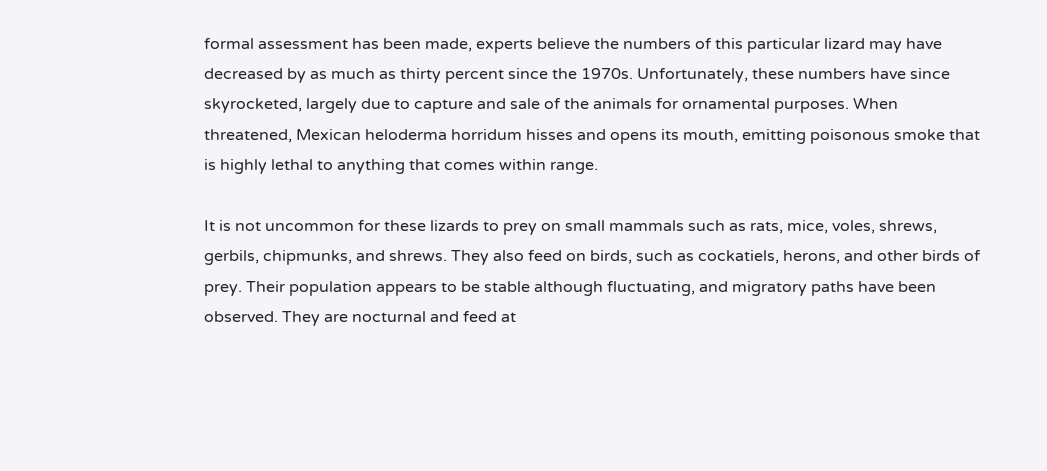formal assessment has been made, experts believe the numbers of this particular lizard may have decreased by as much as thirty percent since the 1970s. Unfortunately, these numbers have since skyrocketed, largely due to capture and sale of the animals for ornamental purposes. When threatened, Mexican heloderma horridum hisses and opens its mouth, emitting poisonous smoke that is highly lethal to anything that comes within range.

It is not uncommon for these lizards to prey on small mammals such as rats, mice, voles, shrews, gerbils, chipmunks, and shrews. They also feed on birds, such as cockatiels, herons, and other birds of prey. Their population appears to be stable although fluctuating, and migratory paths have been observed. They are nocturnal and feed at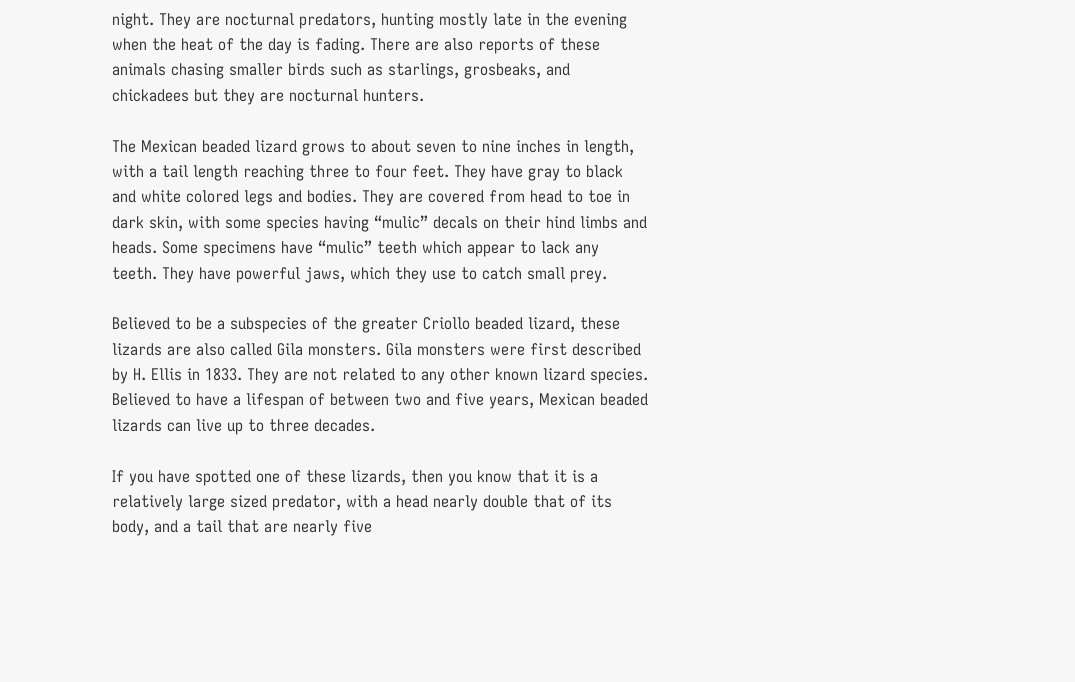night. They are nocturnal predators, hunting mostly late in the evening when the heat of the day is fading. There are also reports of these animals chasing smaller birds such as starlings, grosbeaks, and chickadees but they are nocturnal hunters.

The Mexican beaded lizard grows to about seven to nine inches in length, with a tail length reaching three to four feet. They have gray to black and white colored legs and bodies. They are covered from head to toe in dark skin, with some species having “mulic” decals on their hind limbs and heads. Some specimens have “mulic” teeth which appear to lack any teeth. They have powerful jaws, which they use to catch small prey.

Believed to be a subspecies of the greater Criollo beaded lizard, these lizards are also called Gila monsters. Gila monsters were first described by H. Ellis in 1833. They are not related to any other known lizard species. Believed to have a lifespan of between two and five years, Mexican beaded lizards can live up to three decades.

If you have spotted one of these lizards, then you know that it is a relatively large sized predator, with a head nearly double that of its body, and a tail that are nearly five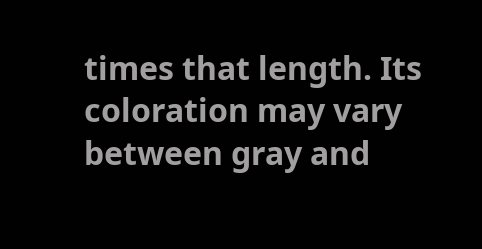times that length. Its coloration may vary between gray and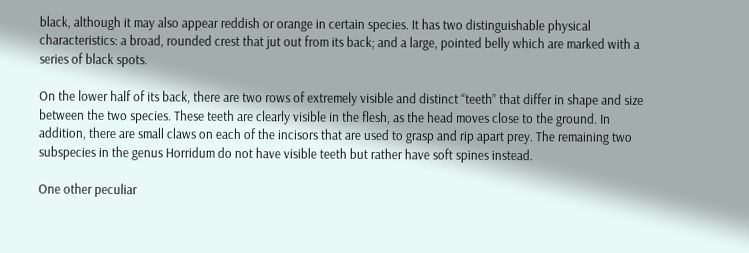black, although it may also appear reddish or orange in certain species. It has two distinguishable physical characteristics: a broad, rounded crest that jut out from its back; and a large, pointed belly which are marked with a series of black spots.

On the lower half of its back, there are two rows of extremely visible and distinct “teeth” that differ in shape and size between the two species. These teeth are clearly visible in the flesh, as the head moves close to the ground. In addition, there are small claws on each of the incisors that are used to grasp and rip apart prey. The remaining two subspecies in the genus Horridum do not have visible teeth but rather have soft spines instead.

One other peculiar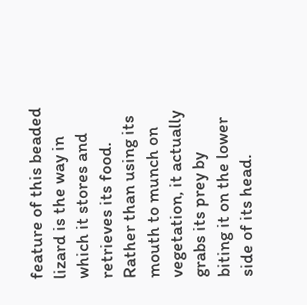feature of this beaded lizard is the way in which it stores and retrieves its food. Rather than using its mouth to munch on vegetation, it actually grabs its prey by biting it on the lower side of its head.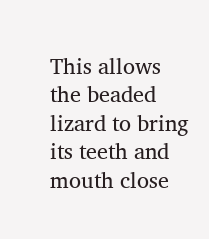This allows the beaded lizard to bring its teeth and mouth close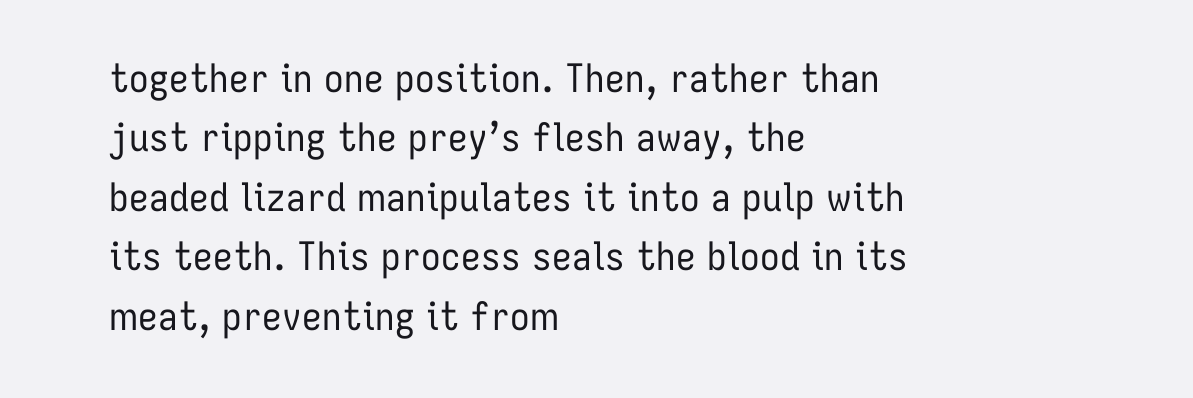together in one position. Then, rather than just ripping the prey’s flesh away, the beaded lizard manipulates it into a pulp with its teeth. This process seals the blood in its meat, preventing it from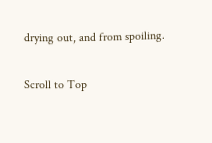drying out, and from spoiling.

Scroll to Top